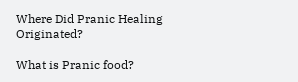Where Did Pranic Healing Originated?

What is Pranic food?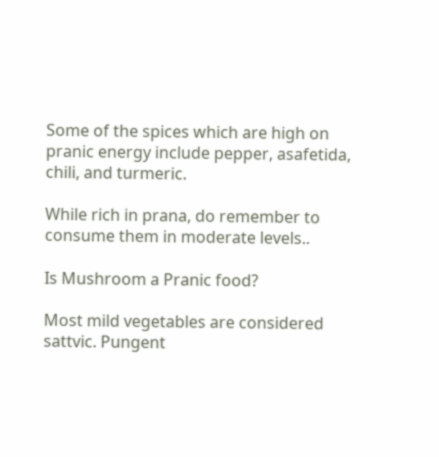Some of the spices which are high on pranic energy include pepper, asafetida, chili, and turmeric.

While rich in prana, do remember to consume them in moderate levels..

Is Mushroom a Pranic food?

Most mild vegetables are considered sattvic. Pungent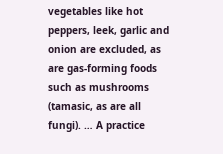vegetables like hot peppers, leek, garlic and onion are excluded, as are gas-forming foods such as mushrooms (tamasic, as are all fungi). … A practice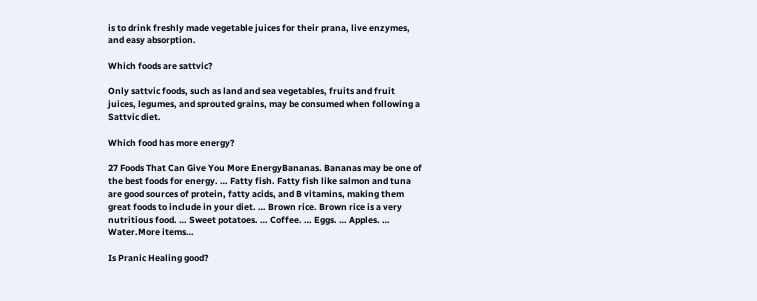is to drink freshly made vegetable juices for their prana, live enzymes, and easy absorption.

Which foods are sattvic?

Only sattvic foods, such as land and sea vegetables, fruits and fruit juices, legumes, and sprouted grains, may be consumed when following a Sattvic diet.

Which food has more energy?

27 Foods That Can Give You More EnergyBananas. Bananas may be one of the best foods for energy. … Fatty fish. Fatty fish like salmon and tuna are good sources of protein, fatty acids, and B vitamins, making them great foods to include in your diet. … Brown rice. Brown rice is a very nutritious food. … Sweet potatoes. … Coffee. … Eggs. … Apples. … Water.More items…

Is Pranic Healing good?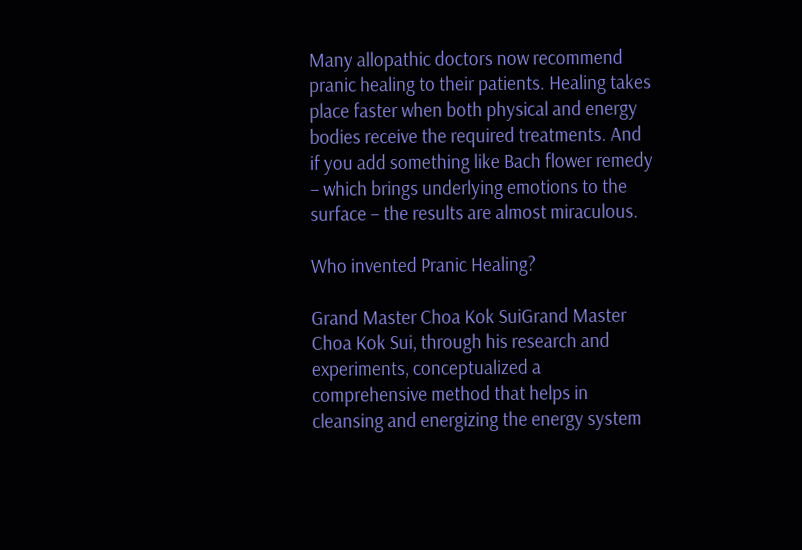Many allopathic doctors now recommend pranic healing to their patients. Healing takes place faster when both physical and energy bodies receive the required treatments. And if you add something like Bach flower remedy – which brings underlying emotions to the surface – the results are almost miraculous.

Who invented Pranic Healing?

Grand Master Choa Kok SuiGrand Master Choa Kok Sui, through his research and experiments, conceptualized a comprehensive method that helps in cleansing and energizing the energy system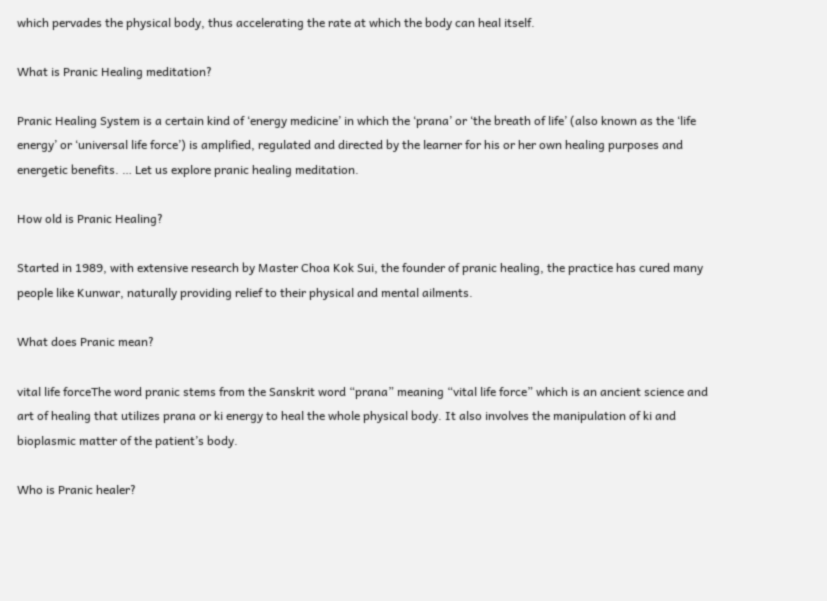which pervades the physical body, thus accelerating the rate at which the body can heal itself.

What is Pranic Healing meditation?

Pranic Healing System is a certain kind of ‘energy medicine’ in which the ‘prana’ or ‘the breath of life’ (also known as the ‘life energy’ or ‘universal life force’) is amplified, regulated and directed by the learner for his or her own healing purposes and energetic benefits. … Let us explore pranic healing meditation.

How old is Pranic Healing?

Started in 1989, with extensive research by Master Choa Kok Sui, the founder of pranic healing, the practice has cured many people like Kunwar, naturally providing relief to their physical and mental ailments.

What does Pranic mean?

vital life forceThe word pranic stems from the Sanskrit word “prana” meaning “vital life force” which is an ancient science and art of healing that utilizes prana or ki energy to heal the whole physical body. It also involves the manipulation of ki and bioplasmic matter of the patient’s body.

Who is Pranic healer?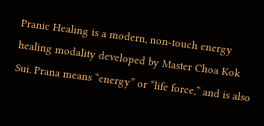Pranic Healing is a modern, non-touch energy healing modality developed by Master Choa Kok Sui. Prana means “energy” or “life force,” and is also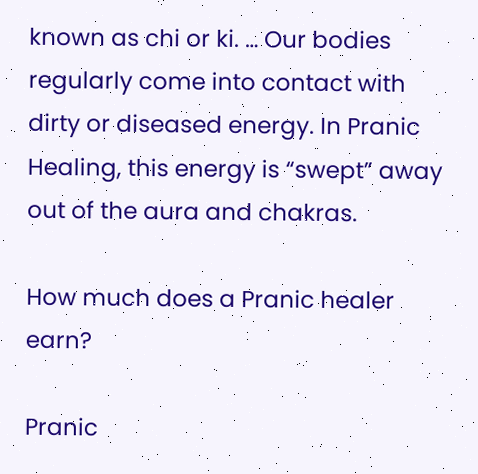known as chi or ki. … Our bodies regularly come into contact with dirty or diseased energy. In Pranic Healing, this energy is “swept” away out of the aura and chakras.

How much does a Pranic healer earn?

Pranic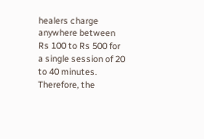healers charge anywhere between Rs 100 to Rs 500 for a single session of 20 to 40 minutes. Therefore, the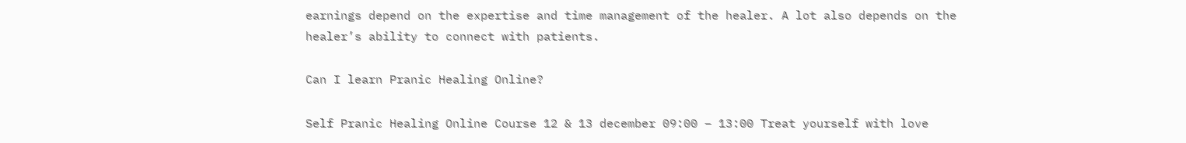earnings depend on the expertise and time management of the healer. A lot also depends on the healer’s ability to connect with patients.

Can I learn Pranic Healing Online?

Self Pranic Healing Online Course 12 & 13 december 09:00 – 13:00 Treat yourself with love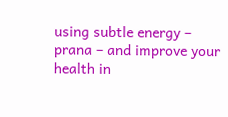using subtle energy – prana – and improve your health in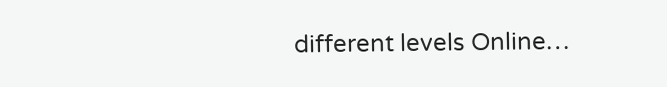different levels Online…